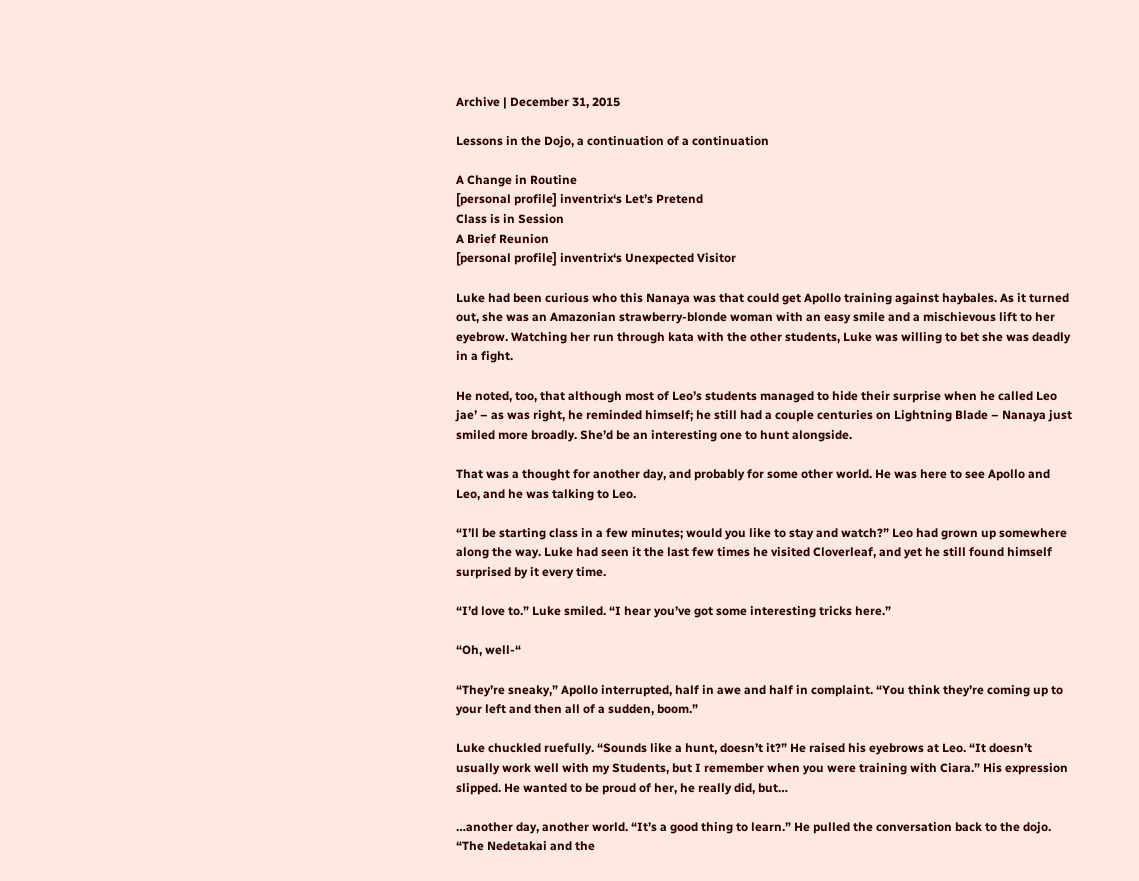Archive | December 31, 2015

Lessons in the Dojo, a continuation of a continuation

A Change in Routine
[personal profile] inventrix‘s Let’s Pretend
Class is in Session
A Brief Reunion
[personal profile] inventrix‘s Unexpected Visitor

Luke had been curious who this Nanaya was that could get Apollo training against haybales. As it turned out, she was an Amazonian strawberry-blonde woman with an easy smile and a mischievous lift to her eyebrow. Watching her run through kata with the other students, Luke was willing to bet she was deadly in a fight.

He noted, too, that although most of Leo’s students managed to hide their surprise when he called Leo jae’ – as was right, he reminded himself; he still had a couple centuries on Lightning Blade – Nanaya just smiled more broadly. She’d be an interesting one to hunt alongside.

That was a thought for another day, and probably for some other world. He was here to see Apollo and Leo, and he was talking to Leo.

“I’ll be starting class in a few minutes; would you like to stay and watch?” Leo had grown up somewhere along the way. Luke had seen it the last few times he visited Cloverleaf, and yet he still found himself surprised by it every time.

“I’d love to.” Luke smiled. “I hear you’ve got some interesting tricks here.”

“Oh, well-“

“They’re sneaky,” Apollo interrupted, half in awe and half in complaint. “You think they’re coming up to your left and then all of a sudden, boom.”

Luke chuckled ruefully. “Sounds like a hunt, doesn’t it?” He raised his eyebrows at Leo. “It doesn’t usually work well with my Students, but I remember when you were training with Ciara.” His expression slipped. He wanted to be proud of her, he really did, but…

…another day, another world. “It’s a good thing to learn.” He pulled the conversation back to the dojo. “The Nedetakai and the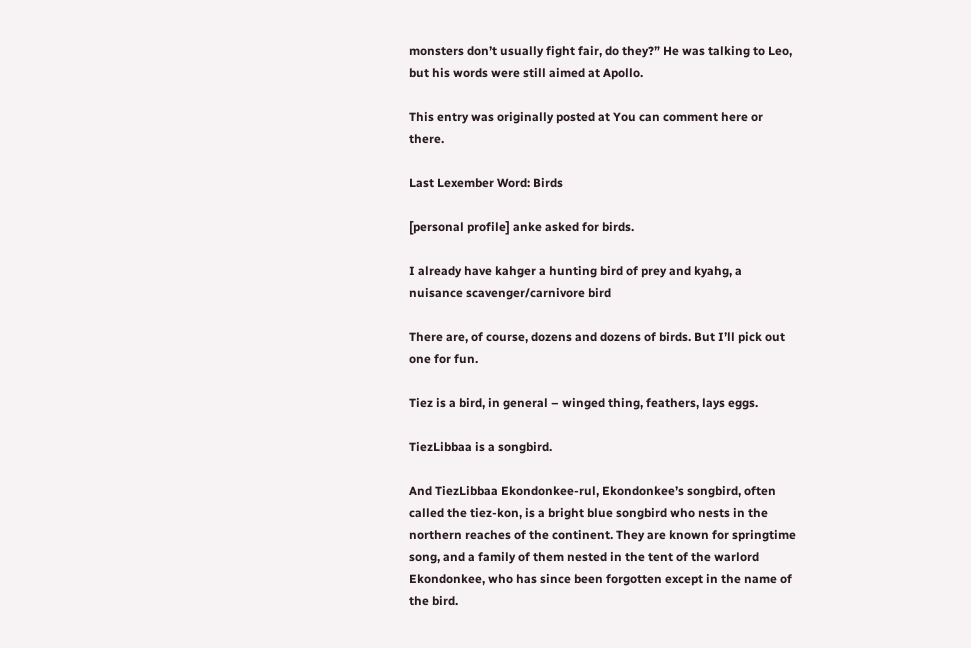monsters don’t usually fight fair, do they?” He was talking to Leo, but his words were still aimed at Apollo.

This entry was originally posted at You can comment here or there.

Last Lexember Word: Birds

[personal profile] anke asked for birds.

I already have kahger a hunting bird of prey and kyahg, a nuisance scavenger/carnivore bird

There are, of course, dozens and dozens of birds. But I’ll pick out one for fun.

Tiez is a bird, in general – winged thing, feathers, lays eggs.

TiezLibbaa is a songbird.

And TiezLibbaa Ekondonkee-rul, Ekondonkee’s songbird, often called the tiez-kon, is a bright blue songbird who nests in the northern reaches of the continent. They are known for springtime song, and a family of them nested in the tent of the warlord Ekondonkee, who has since been forgotten except in the name of the bird.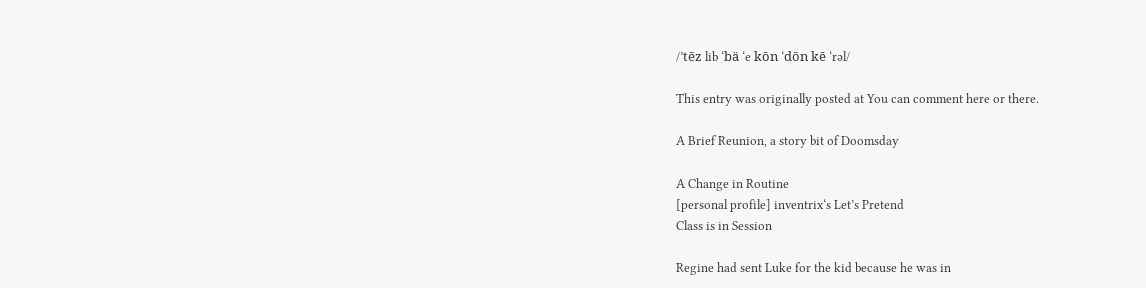/’tēz lib ‘bä ‘e kōn ‘dōn kē ‘rəl/

This entry was originally posted at You can comment here or there.

A Brief Reunion, a story bit of Doomsday

A Change in Routine
[personal profile] inventrix‘s Let’s Pretend
Class is in Session

Regine had sent Luke for the kid because he was in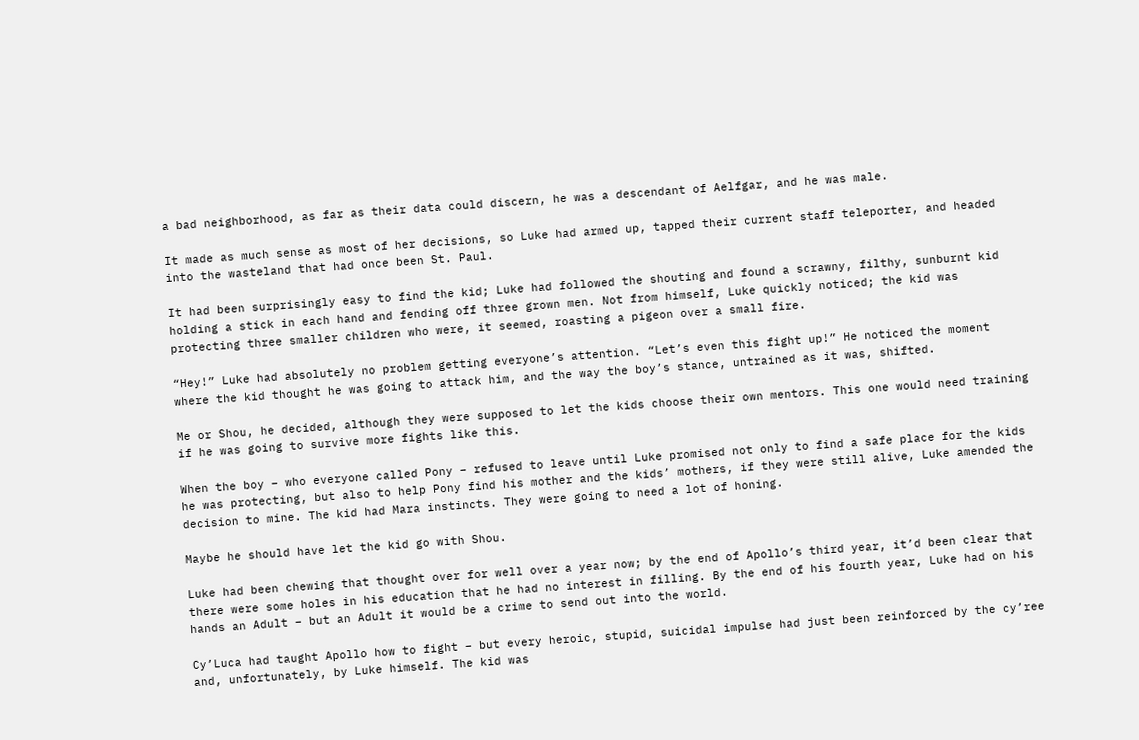a bad neighborhood, as far as their data could discern, he was a descendant of Aelfgar, and he was male.

It made as much sense as most of her decisions, so Luke had armed up, tapped their current staff teleporter, and headed into the wasteland that had once been St. Paul.

It had been surprisingly easy to find the kid; Luke had followed the shouting and found a scrawny, filthy, sunburnt kid holding a stick in each hand and fending off three grown men. Not from himself, Luke quickly noticed; the kid was protecting three smaller children who were, it seemed, roasting a pigeon over a small fire.

“Hey!” Luke had absolutely no problem getting everyone’s attention. “Let’s even this fight up!” He noticed the moment where the kid thought he was going to attack him, and the way the boy’s stance, untrained as it was, shifted.

Me or Shou, he decided, although they were supposed to let the kids choose their own mentors. This one would need training if he was going to survive more fights like this.

When the boy – who everyone called Pony – refused to leave until Luke promised not only to find a safe place for the kids he was protecting, but also to help Pony find his mother and the kids’ mothers, if they were still alive, Luke amended the decision to mine. The kid had Mara instincts. They were going to need a lot of honing.

Maybe he should have let the kid go with Shou.

Luke had been chewing that thought over for well over a year now; by the end of Apollo’s third year, it’d been clear that there were some holes in his education that he had no interest in filling. By the end of his fourth year, Luke had on his hands an Adult – but an Adult it would be a crime to send out into the world.

Cy’Luca had taught Apollo how to fight – but every heroic, stupid, suicidal impulse had just been reinforced by the cy’ree and, unfortunately, by Luke himself. The kid was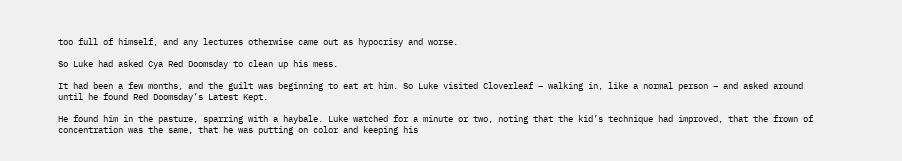too full of himself, and any lectures otherwise came out as hypocrisy and worse.

So Luke had asked Cya Red Doomsday to clean up his mess.

It had been a few months, and the guilt was beginning to eat at him. So Luke visited Cloverleaf – walking in, like a normal person – and asked around until he found Red Doomsday’s Latest Kept.

He found him in the pasture, sparring with a haybale. Luke watched for a minute or two, noting that the kid’s technique had improved, that the frown of concentration was the same, that he was putting on color and keeping his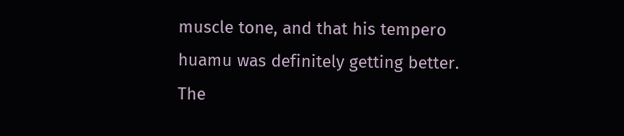muscle tone, and that his tempero huamu was definitely getting better. The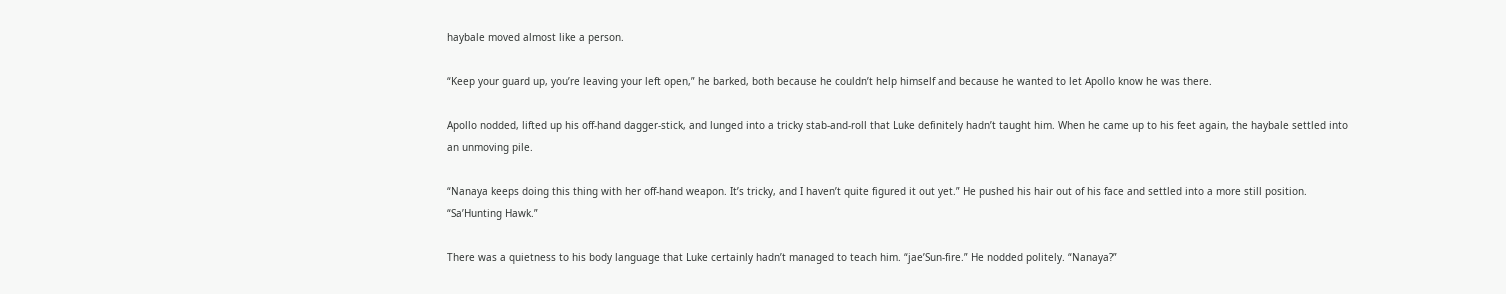haybale moved almost like a person.

“Keep your guard up, you’re leaving your left open,” he barked, both because he couldn’t help himself and because he wanted to let Apollo know he was there.

Apollo nodded, lifted up his off-hand dagger-stick, and lunged into a tricky stab-and-roll that Luke definitely hadn’t taught him. When he came up to his feet again, the haybale settled into an unmoving pile.

“Nanaya keeps doing this thing with her off-hand weapon. It’s tricky, and I haven’t quite figured it out yet.” He pushed his hair out of his face and settled into a more still position. “Sa’Hunting Hawk.”

There was a quietness to his body language that Luke certainly hadn’t managed to teach him. “jae’Sun-fire.” He nodded politely. “Nanaya?”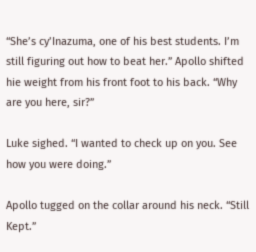“She’s cy’Inazuma, one of his best students. I’m still figuring out how to beat her.” Apollo shifted hie weight from his front foot to his back. “Why are you here, sir?”

Luke sighed. “I wanted to check up on you. See how you were doing.”

Apollo tugged on the collar around his neck. “Still Kept.”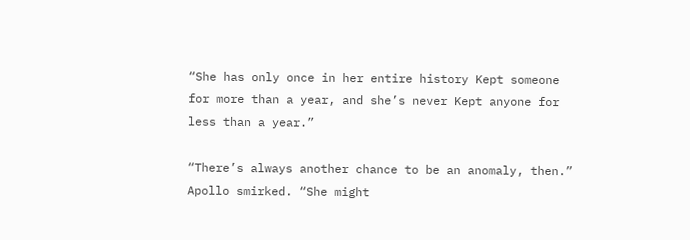“She has only once in her entire history Kept someone for more than a year, and she’s never Kept anyone for less than a year.”

“There’s always another chance to be an anomaly, then.” Apollo smirked. “She might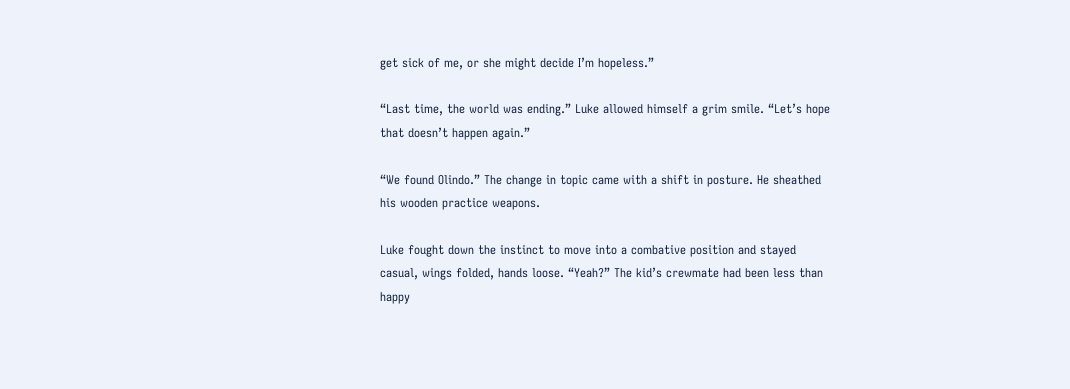get sick of me, or she might decide I’m hopeless.”

“Last time, the world was ending.” Luke allowed himself a grim smile. “Let’s hope that doesn’t happen again.”

“We found Olindo.” The change in topic came with a shift in posture. He sheathed his wooden practice weapons.

Luke fought down the instinct to move into a combative position and stayed casual, wings folded, hands loose. “Yeah?” The kid’s crewmate had been less than happy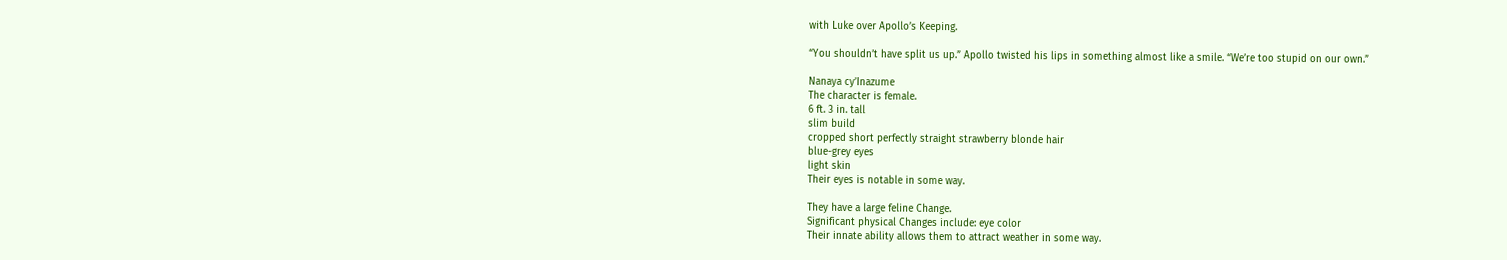with Luke over Apollo’s Keeping.

“You shouldn’t have split us up.” Apollo twisted his lips in something almost like a smile. “We’re too stupid on our own.”

Nanaya cy’Inazume
The character is female.
6 ft. 3 in. tall
slim build
cropped short perfectly straight strawberry blonde hair
blue-grey eyes
light skin
Their eyes is notable in some way.

They have a large feline Change.
Significant physical Changes include: eye color
Their innate ability allows them to attract weather in some way.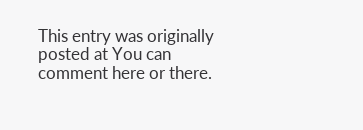This entry was originally posted at You can comment here or there.